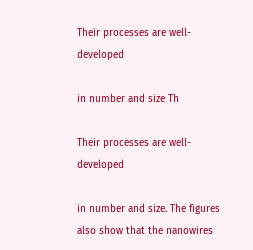Their processes are well-developed

in number and size Th

Their processes are well-developed

in number and size. The figures also show that the nanowires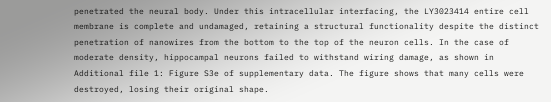penetrated the neural body. Under this intracellular interfacing, the LY3023414 entire cell membrane is complete and undamaged, retaining a structural functionality despite the distinct penetration of nanowires from the bottom to the top of the neuron cells. In the case of moderate density, hippocampal neurons failed to withstand wiring damage, as shown in Additional file 1: Figure S3e of supplementary data. The figure shows that many cells were destroyed, losing their original shape.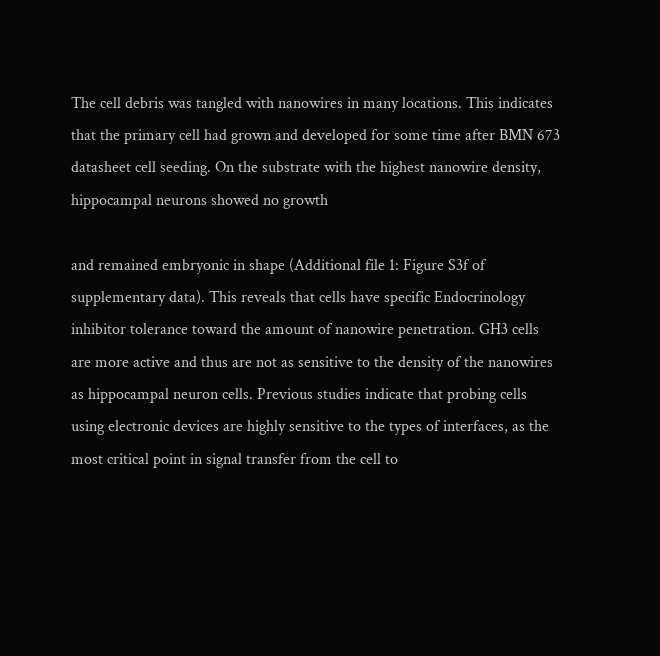The cell debris was tangled with nanowires in many locations. This indicates that the primary cell had grown and developed for some time after BMN 673 datasheet cell seeding. On the substrate with the highest nanowire density, hippocampal neurons showed no growth

and remained embryonic in shape (Additional file 1: Figure S3f of supplementary data). This reveals that cells have specific Endocrinology inhibitor tolerance toward the amount of nanowire penetration. GH3 cells are more active and thus are not as sensitive to the density of the nanowires as hippocampal neuron cells. Previous studies indicate that probing cells using electronic devices are highly sensitive to the types of interfaces, as the most critical point in signal transfer from the cell to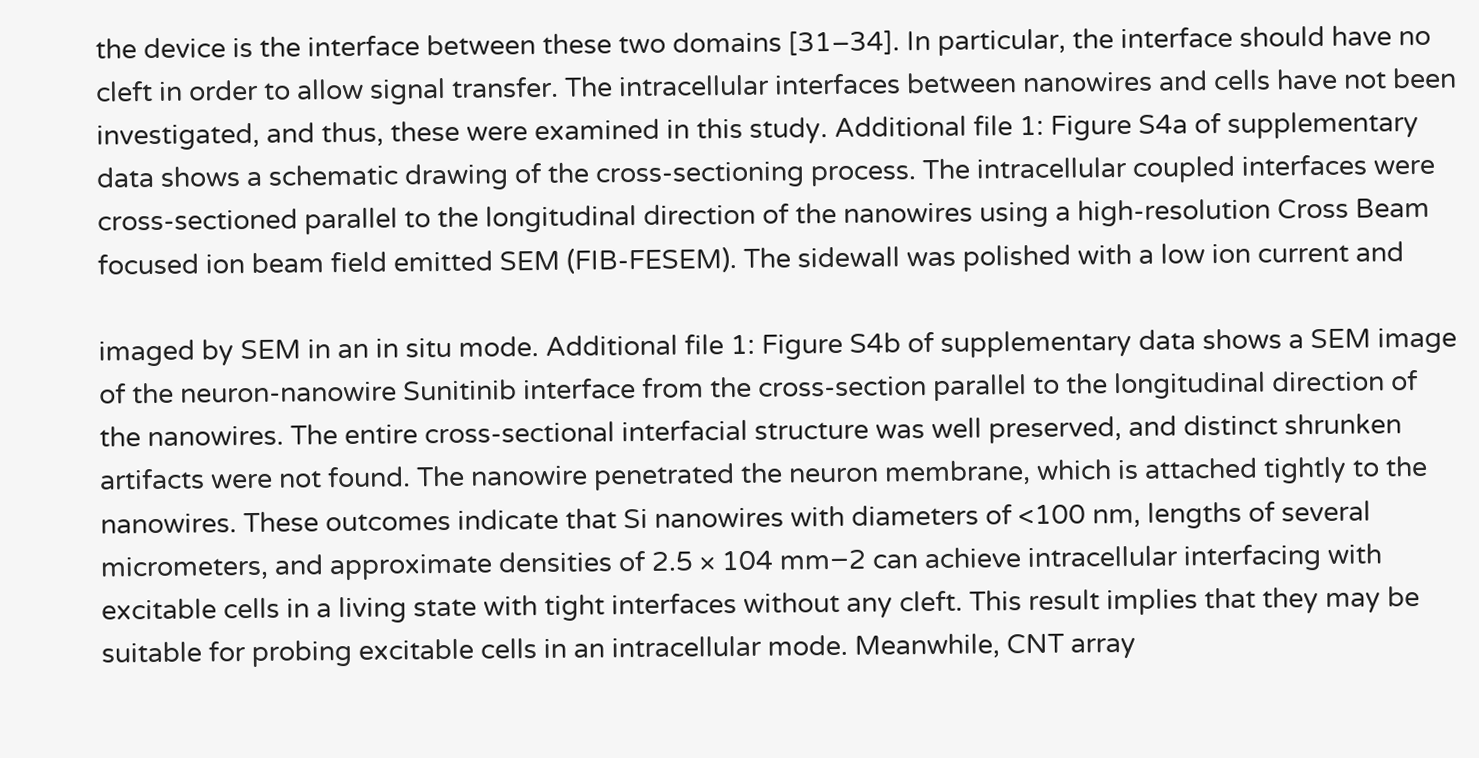the device is the interface between these two domains [31–34]. In particular, the interface should have no cleft in order to allow signal transfer. The intracellular interfaces between nanowires and cells have not been investigated, and thus, these were examined in this study. Additional file 1: Figure S4a of supplementary data shows a schematic drawing of the cross-sectioning process. The intracellular coupled interfaces were cross-sectioned parallel to the longitudinal direction of the nanowires using a high-resolution Cross Beam focused ion beam field emitted SEM (FIB-FESEM). The sidewall was polished with a low ion current and

imaged by SEM in an in situ mode. Additional file 1: Figure S4b of supplementary data shows a SEM image of the neuron-nanowire Sunitinib interface from the cross-section parallel to the longitudinal direction of the nanowires. The entire cross-sectional interfacial structure was well preserved, and distinct shrunken artifacts were not found. The nanowire penetrated the neuron membrane, which is attached tightly to the nanowires. These outcomes indicate that Si nanowires with diameters of <100 nm, lengths of several micrometers, and approximate densities of 2.5 × 104 mm−2 can achieve intracellular interfacing with excitable cells in a living state with tight interfaces without any cleft. This result implies that they may be suitable for probing excitable cells in an intracellular mode. Meanwhile, CNT array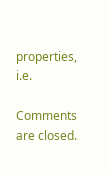properties, i.e.

Comments are closed.